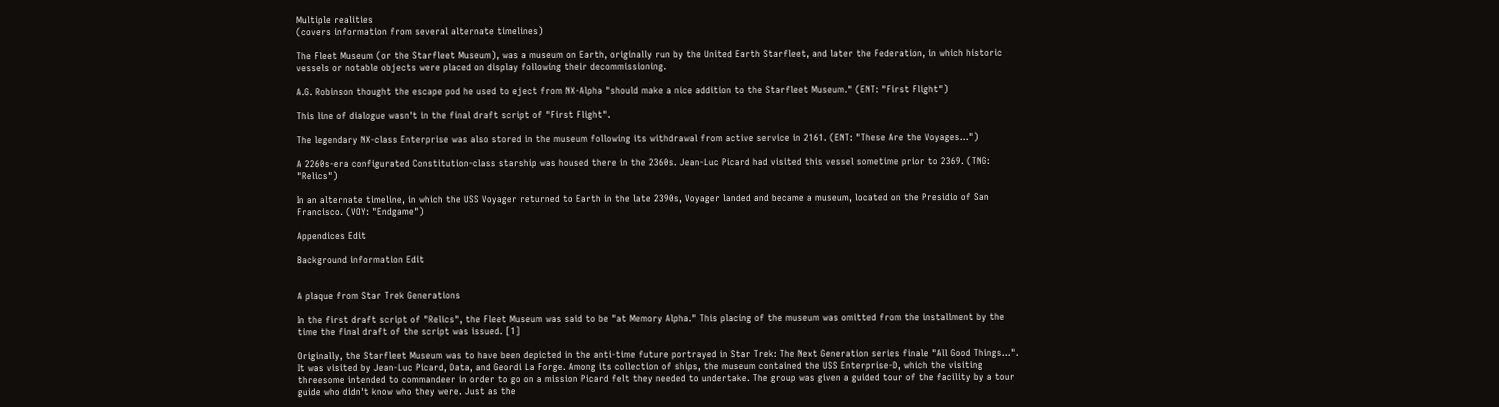Multiple realities
(covers information from several alternate timelines)

The Fleet Museum (or the Starfleet Museum), was a museum on Earth, originally run by the United Earth Starfleet, and later the Federation, in which historic vessels or notable objects were placed on display following their decommissioning.

A.G. Robinson thought the escape pod he used to eject from NX-Alpha "should make a nice addition to the Starfleet Museum." (ENT: "First Flight")

This line of dialogue wasn't in the final draft script of "First Flight".

The legendary NX-class Enterprise was also stored in the museum following its withdrawal from active service in 2161. (ENT: "These Are the Voyages...")

A 2260s-era configurated Constitution-class starship was housed there in the 2360s. Jean-Luc Picard had visited this vessel sometime prior to 2369. (TNG: "Relics")

In an alternate timeline, in which the USS Voyager returned to Earth in the late 2390s, Voyager landed and became a museum, located on the Presidio of San Francisco. (VOY: "Endgame")

Appendices Edit

Background information Edit


A plaque from Star Trek Generations

In the first draft script of "Relics", the Fleet Museum was said to be "at Memory Alpha." This placing of the museum was omitted from the installment by the time the final draft of the script was issued. [1]

Originally, the Starfleet Museum was to have been depicted in the anti-time future portrayed in Star Trek: The Next Generation series finale "All Good Things...". It was visited by Jean-Luc Picard, Data, and Geordi La Forge. Among its collection of ships, the museum contained the USS Enterprise-D, which the visiting threesome intended to commandeer in order to go on a mission Picard felt they needed to undertake. The group was given a guided tour of the facility by a tour guide who didn't know who they were. Just as the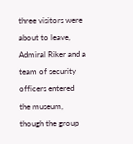three visitors were about to leave, Admiral Riker and a team of security officers entered the museum, though the group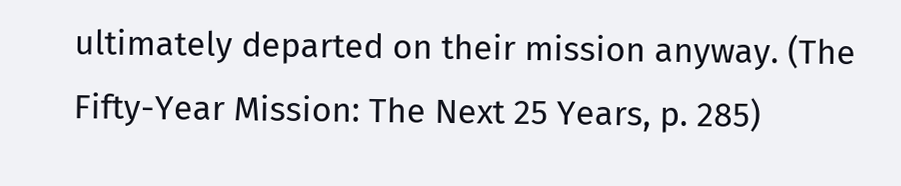ultimately departed on their mission anyway. (The Fifty-Year Mission: The Next 25 Years, p. 285)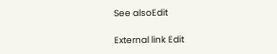See alsoEdit

External link Edit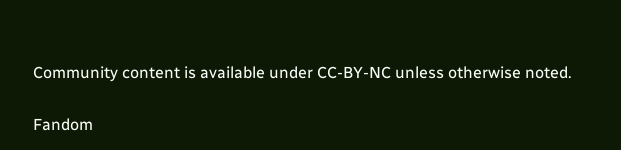Community content is available under CC-BY-NC unless otherwise noted.

Fandom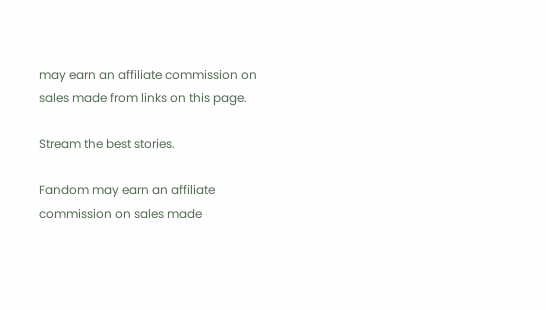may earn an affiliate commission on sales made from links on this page.

Stream the best stories.

Fandom may earn an affiliate commission on sales made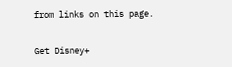from links on this page.

Get Disney+